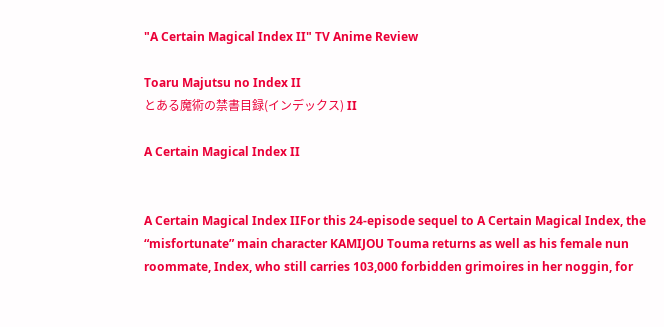"A Certain Magical Index II" TV Anime Review

Toaru Majutsu no Index II
とある魔術の禁書目録(インデックス) II

A Certain Magical Index II


A Certain Magical Index IIFor this 24-episode sequel to A Certain Magical Index, the “misfortunate” main character KAMIJOU Touma returns as well as his female nun roommate, Index, who still carries 103,000 forbidden grimoires in her noggin, for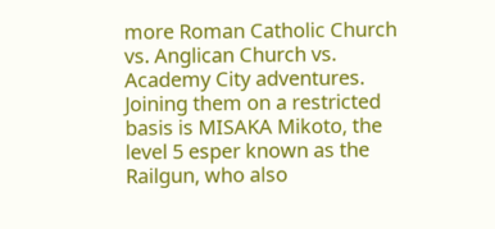more Roman Catholic Church vs. Anglican Church vs. Academy City adventures. Joining them on a restricted basis is MISAKA Mikoto, the level 5 esper known as the Railgun, who also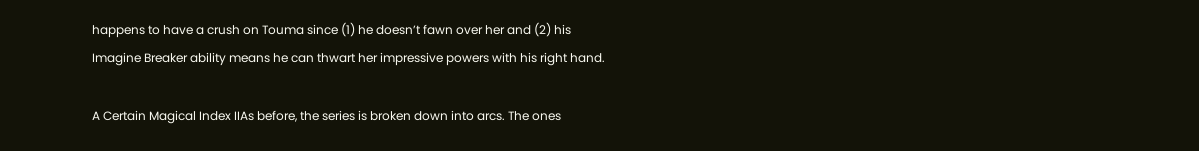happens to have a crush on Touma since (1) he doesn’t fawn over her and (2) his Imagine Breaker ability means he can thwart her impressive powers with his right hand.

A Certain Magical Index IIAs before, the series is broken down into arcs. The ones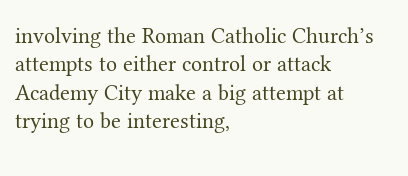involving the Roman Catholic Church’s attempts to either control or attack Academy City make a big attempt at trying to be interesting,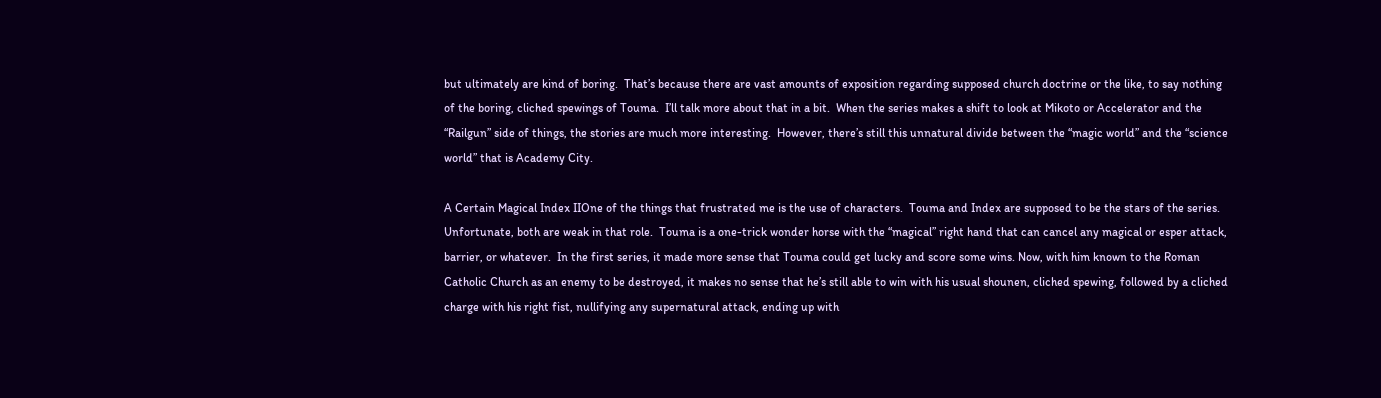but ultimately are kind of boring.  That’s because there are vast amounts of exposition regarding supposed church doctrine or the like, to say nothing of the boring, cliched spewings of Touma.  I’ll talk more about that in a bit.  When the series makes a shift to look at Mikoto or Accelerator and the “Railgun” side of things, the stories are much more interesting.  However, there’s still this unnatural divide between the “magic world” and the “science world” that is Academy City.

A Certain Magical Index IIOne of the things that frustrated me is the use of characters.  Touma and Index are supposed to be the stars of the series.  Unfortunate, both are weak in that role.  Touma is a one-trick wonder horse with the “magical” right hand that can cancel any magical or esper attack, barrier, or whatever.  In the first series, it made more sense that Touma could get lucky and score some wins. Now, with him known to the Roman Catholic Church as an enemy to be destroyed, it makes no sense that he’s still able to win with his usual shounen, cliched spewing, followed by a cliched charge with his right fist, nullifying any supernatural attack, ending up with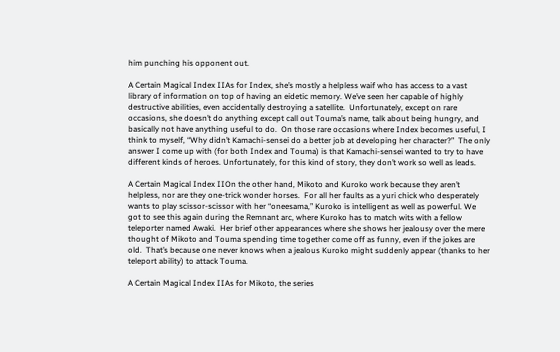him punching his opponent out.

A Certain Magical Index IIAs for Index, she’s mostly a helpless waif who has access to a vast library of information on top of having an eidetic memory. We’ve seen her capable of highly destructive abilities, even accidentally destroying a satellite.  Unfortunately, except on rare occasions, she doesn’t do anything except call out Touma’s name, talk about being hungry, and basically not have anything useful to do.  On those rare occasions where Index becomes useful, I think to myself, “Why didn’t Kamachi-sensei do a better job at developing her character?”  The only answer I come up with (for both Index and Touma) is that Kamachi-sensei wanted to try to have different kinds of heroes. Unfortunately, for this kind of story, they don’t work so well as leads.

A Certain Magical Index IIOn the other hand, Mikoto and Kuroko work because they aren’t helpless, nor are they one-trick wonder horses.  For all her faults as a yuri chick who desperately wants to play scissor-scissor with her “oneesama,” Kuroko is intelligent as well as powerful. We got to see this again during the Remnant arc, where Kuroko has to match wits with a fellow teleporter named Awaki.  Her brief other appearances where she shows her jealousy over the mere thought of Mikoto and Touma spending time together come off as funny, even if the jokes are old.  That’s because one never knows when a jealous Kuroko might suddenly appear (thanks to her teleport ability) to attack Touma.

A Certain Magical Index IIAs for Mikoto, the series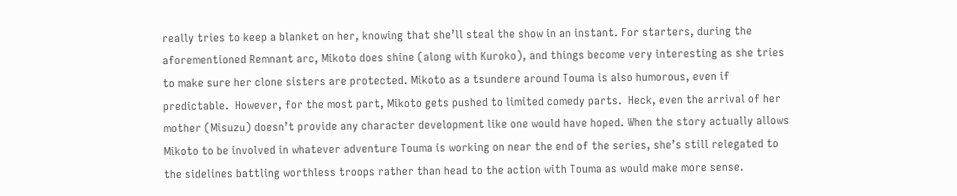really tries to keep a blanket on her, knowing that she’ll steal the show in an instant. For starters, during the aforementioned Remnant arc, Mikoto does shine (along with Kuroko), and things become very interesting as she tries to make sure her clone sisters are protected. Mikoto as a tsundere around Touma is also humorous, even if predictable.  However, for the most part, Mikoto gets pushed to limited comedy parts.  Heck, even the arrival of her mother (Misuzu) doesn’t provide any character development like one would have hoped. When the story actually allows Mikoto to be involved in whatever adventure Touma is working on near the end of the series, she’s still relegated to the sidelines battling worthless troops rather than head to the action with Touma as would make more sense.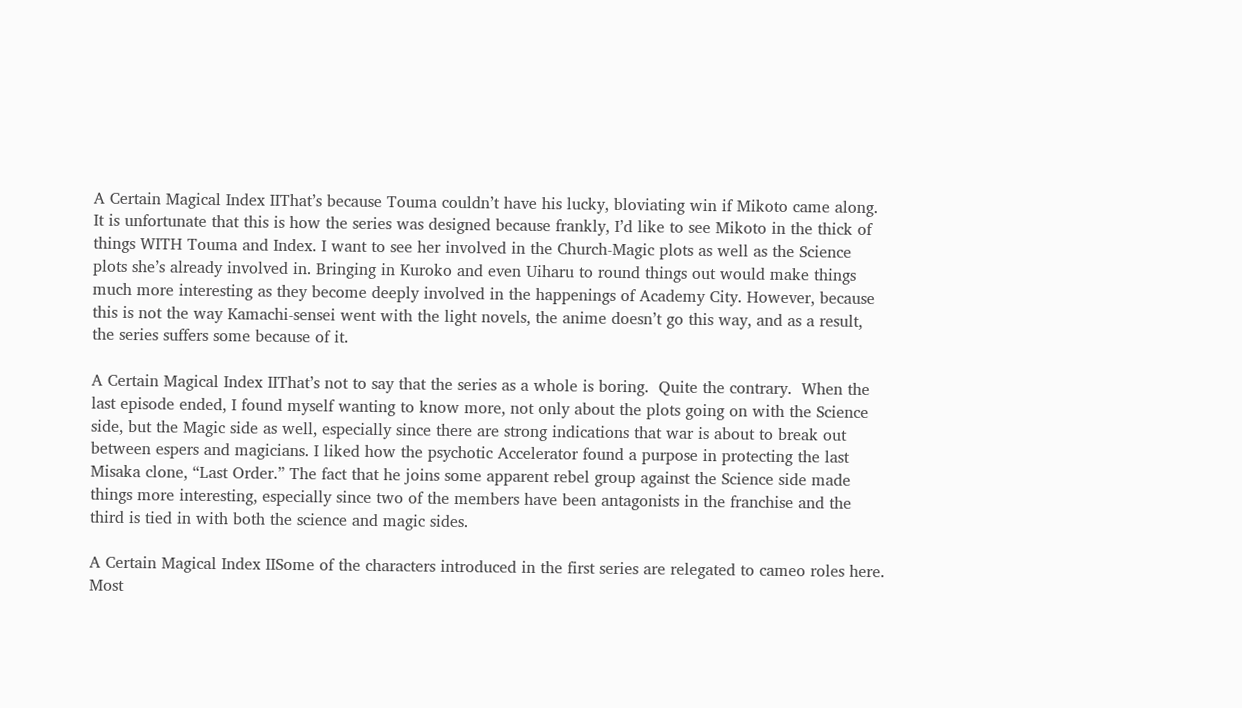A Certain Magical Index IIThat’s because Touma couldn’t have his lucky, bloviating win if Mikoto came along.  It is unfortunate that this is how the series was designed because frankly, I’d like to see Mikoto in the thick of things WITH Touma and Index. I want to see her involved in the Church-Magic plots as well as the Science plots she’s already involved in. Bringing in Kuroko and even Uiharu to round things out would make things much more interesting as they become deeply involved in the happenings of Academy City. However, because this is not the way Kamachi-sensei went with the light novels, the anime doesn’t go this way, and as a result, the series suffers some because of it.

A Certain Magical Index IIThat’s not to say that the series as a whole is boring.  Quite the contrary.  When the last episode ended, I found myself wanting to know more, not only about the plots going on with the Science side, but the Magic side as well, especially since there are strong indications that war is about to break out between espers and magicians. I liked how the psychotic Accelerator found a purpose in protecting the last Misaka clone, “Last Order.” The fact that he joins some apparent rebel group against the Science side made things more interesting, especially since two of the members have been antagonists in the franchise and the third is tied in with both the science and magic sides.

A Certain Magical Index IISome of the characters introduced in the first series are relegated to cameo roles here.  Most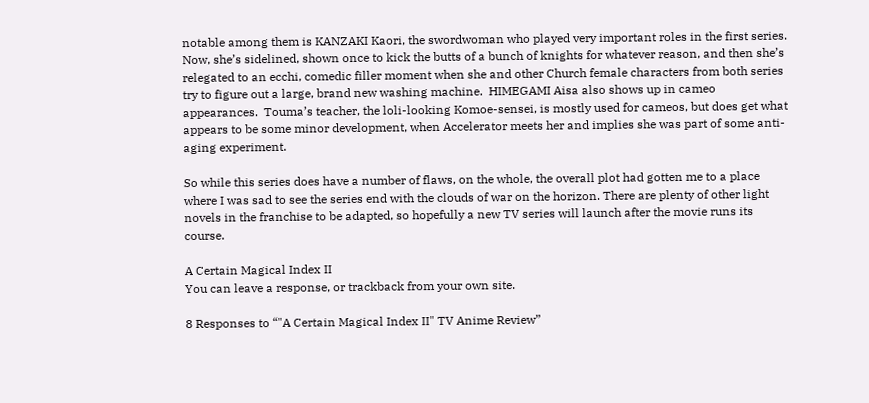notable among them is KANZAKI Kaori, the swordwoman who played very important roles in the first series. Now, she’s sidelined, shown once to kick the butts of a bunch of knights for whatever reason, and then she’s relegated to an ecchi, comedic filler moment when she and other Church female characters from both series try to figure out a large, brand new washing machine.  HIMEGAMI Aisa also shows up in cameo appearances.  Touma’s teacher, the loli-looking Komoe-sensei, is mostly used for cameos, but does get what appears to be some minor development, when Accelerator meets her and implies she was part of some anti-aging experiment.

So while this series does have a number of flaws, on the whole, the overall plot had gotten me to a place where I was sad to see the series end with the clouds of war on the horizon. There are plenty of other light novels in the franchise to be adapted, so hopefully a new TV series will launch after the movie runs its course.

A Certain Magical Index II
You can leave a response, or trackback from your own site.

8 Responses to “"A Certain Magical Index II" TV Anime Review”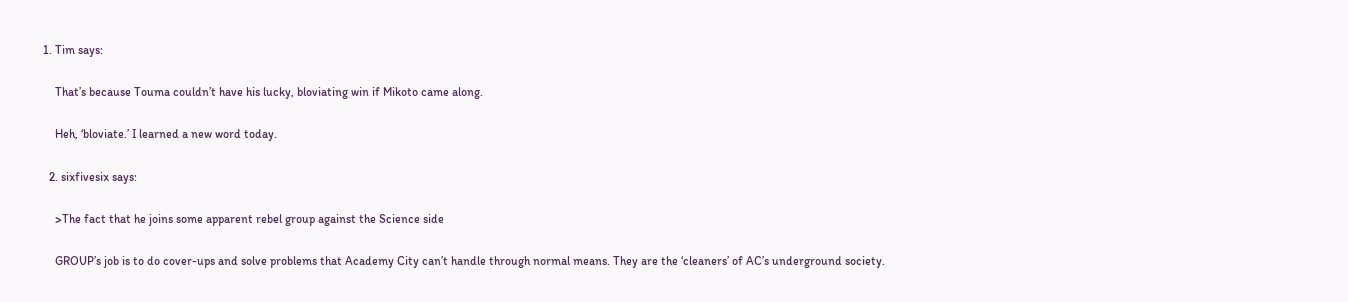1. Tim says:

    That’s because Touma couldn’t have his lucky, bloviating win if Mikoto came along.

    Heh, ‘bloviate.’ I learned a new word today.

  2. sixfivesix says:

    >The fact that he joins some apparent rebel group against the Science side

    GROUP’s job is to do cover-ups and solve problems that Academy City can’t handle through normal means. They are the ‘cleaners’ of AC’s underground society.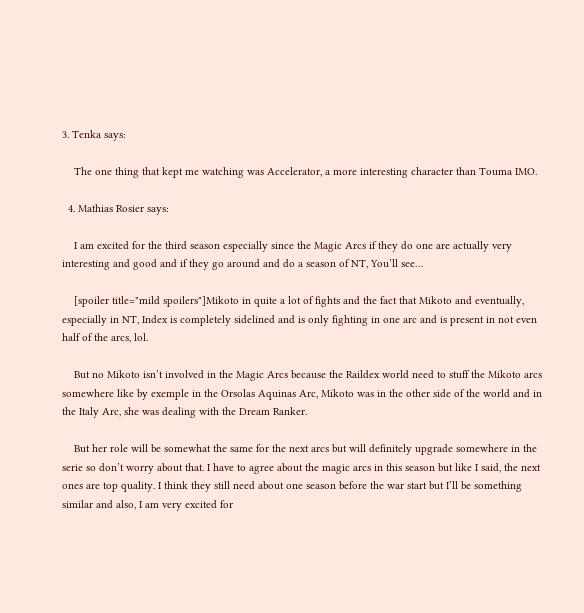3. Tenka says:

    The one thing that kept me watching was Accelerator, a more interesting character than Touma IMO.

  4. Mathias Rosier says:

    I am excited for the third season especially since the Magic Arcs if they do one are actually very interesting and good and if they go around and do a season of NT, You’ll see…

    [spoiler title="mild spoilers"]Mikoto in quite a lot of fights and the fact that Mikoto and eventually, especially in NT, Index is completely sidelined and is only fighting in one arc and is present in not even half of the arcs, lol.

    But no Mikoto isn’t involved in the Magic Arcs because the Raildex world need to stuff the Mikoto arcs somewhere like by exemple in the Orsolas Aquinas Arc, Mikoto was in the other side of the world and in the Italy Arc, she was dealing with the Dream Ranker.

    But her role will be somewhat the same for the next arcs but will definitely upgrade somewhere in the serie so don’t worry about that. I have to agree about the magic arcs in this season but like I said, the next ones are top quality. I think they still need about one season before the war start but I’ll be something similar and also, I am very excited for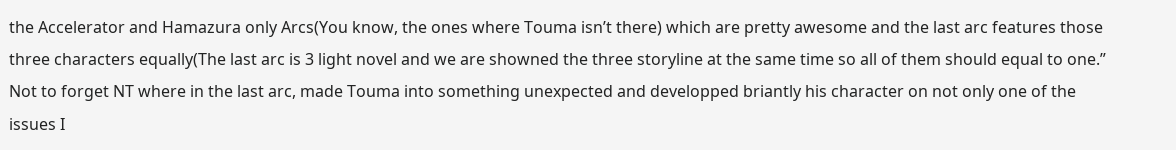the Accelerator and Hamazura only Arcs(You know, the ones where Touma isn’t there) which are pretty awesome and the last arc features those three characters equally(The last arc is 3 light novel and we are showned the three storyline at the same time so all of them should equal to one.” Not to forget NT where in the last arc, made Touma into something unexpected and developped briantly his character on not only one of the issues I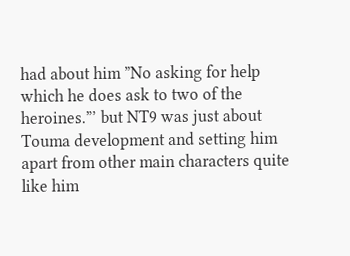had about him ”No asking for help which he does ask to two of the heroines.”’ but NT9 was just about Touma development and setting him apart from other main characters quite like him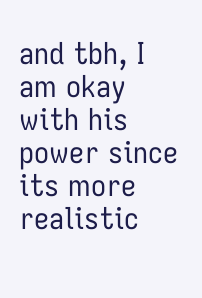and tbh, I am okay with his power since its more realistic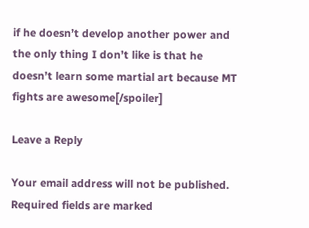if he doesn’t develop another power and the only thing I don’t like is that he doesn’t learn some martial art because MT fights are awesome[/spoiler]

Leave a Reply

Your email address will not be published. Required fields are marked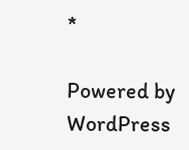*

Powered by WordPress